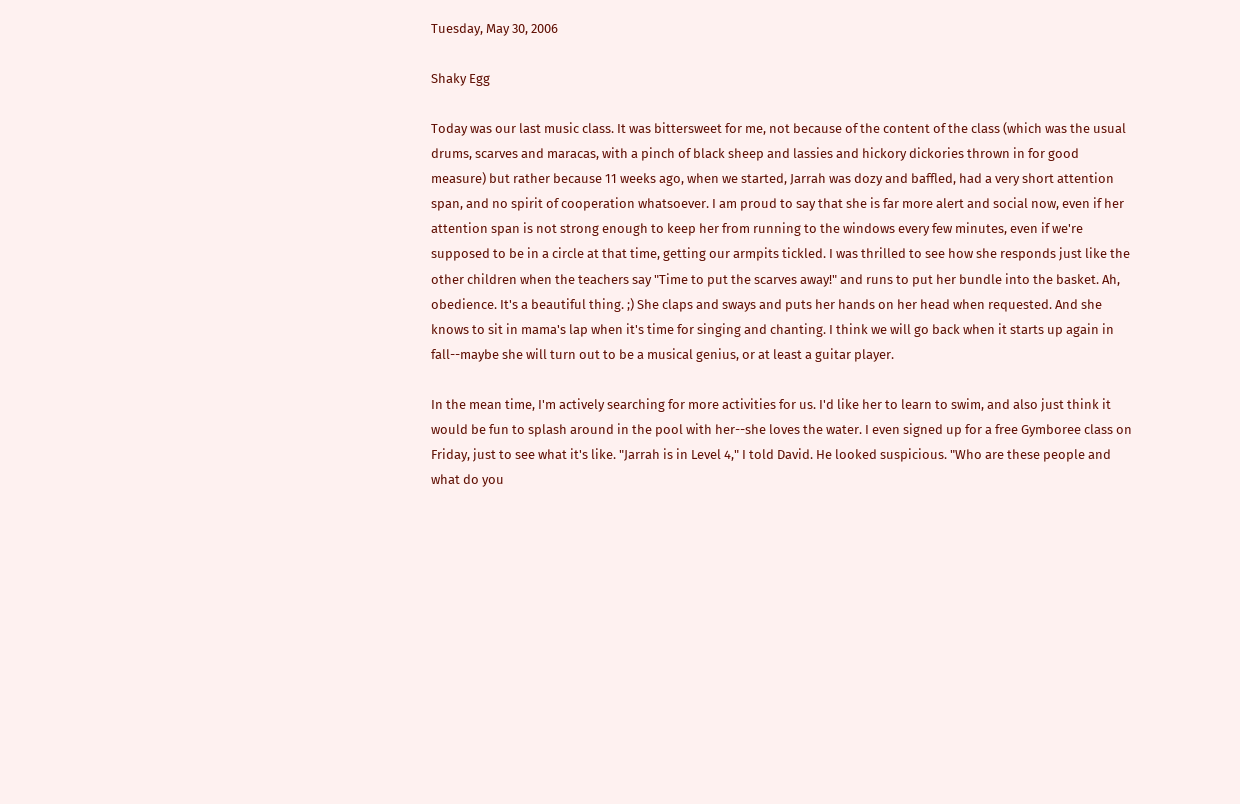Tuesday, May 30, 2006

Shaky Egg

Today was our last music class. It was bittersweet for me, not because of the content of the class (which was the usual drums, scarves and maracas, with a pinch of black sheep and lassies and hickory dickories thrown in for good measure) but rather because 11 weeks ago, when we started, Jarrah was dozy and baffled, had a very short attention span, and no spirit of cooperation whatsoever. I am proud to say that she is far more alert and social now, even if her attention span is not strong enough to keep her from running to the windows every few minutes, even if we're supposed to be in a circle at that time, getting our armpits tickled. I was thrilled to see how she responds just like the other children when the teachers say "Time to put the scarves away!" and runs to put her bundle into the basket. Ah, obedience. It's a beautiful thing. ;) She claps and sways and puts her hands on her head when requested. And she knows to sit in mama's lap when it's time for singing and chanting. I think we will go back when it starts up again in fall--maybe she will turn out to be a musical genius, or at least a guitar player.

In the mean time, I'm actively searching for more activities for us. I'd like her to learn to swim, and also just think it would be fun to splash around in the pool with her--she loves the water. I even signed up for a free Gymboree class on Friday, just to see what it's like. "Jarrah is in Level 4," I told David. He looked suspicious. "Who are these people and what do you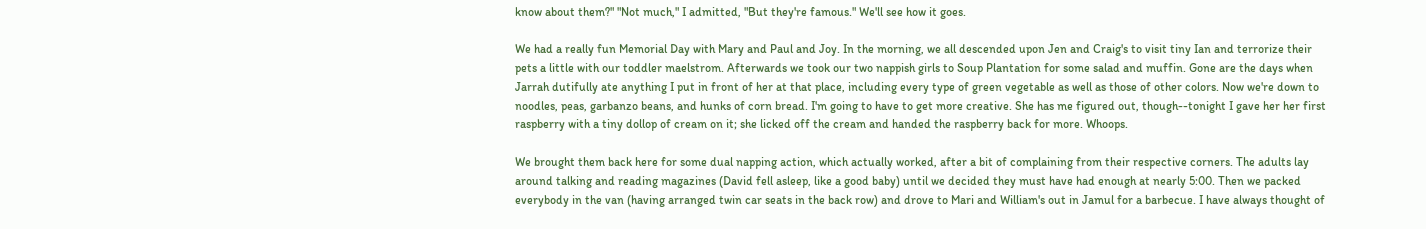know about them?" "Not much," I admitted, "But they're famous." We'll see how it goes.

We had a really fun Memorial Day with Mary and Paul and Joy. In the morning, we all descended upon Jen and Craig's to visit tiny Ian and terrorize their pets a little with our toddler maelstrom. Afterwards we took our two nappish girls to Soup Plantation for some salad and muffin. Gone are the days when Jarrah dutifully ate anything I put in front of her at that place, including every type of green vegetable as well as those of other colors. Now we're down to noodles, peas, garbanzo beans, and hunks of corn bread. I'm going to have to get more creative. She has me figured out, though--tonight I gave her her first raspberry with a tiny dollop of cream on it; she licked off the cream and handed the raspberry back for more. Whoops.

We brought them back here for some dual napping action, which actually worked, after a bit of complaining from their respective corners. The adults lay around talking and reading magazines (David fell asleep, like a good baby) until we decided they must have had enough at nearly 5:00. Then we packed everybody in the van (having arranged twin car seats in the back row) and drove to Mari and William's out in Jamul for a barbecue. I have always thought of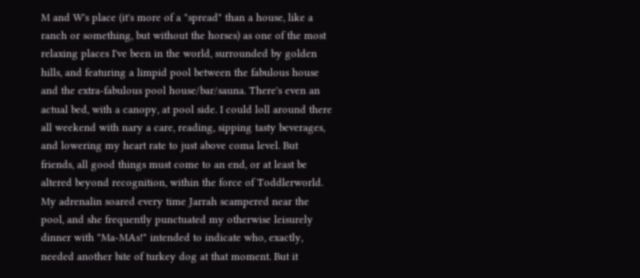M and W's place (it's more of a "spread" than a house, like a ranch or something, but without the horses) as one of the most relaxing places I've been in the world, surrounded by golden hills, and featuring a limpid pool between the fabulous house and the extra-fabulous pool house/bar/sauna. There's even an actual bed, with a canopy, at pool side. I could loll around there all weekend with nary a care, reading, sipping tasty beverages, and lowering my heart rate to just above coma level. But friends, all good things must come to an end, or at least be altered beyond recognition, within the force of Toddlerworld. My adrenalin soared every time Jarrah scampered near the pool, and she frequently punctuated my otherwise leisurely dinner with "Ma-MAs!" intended to indicate who, exactly, needed another bite of turkey dog at that moment. But it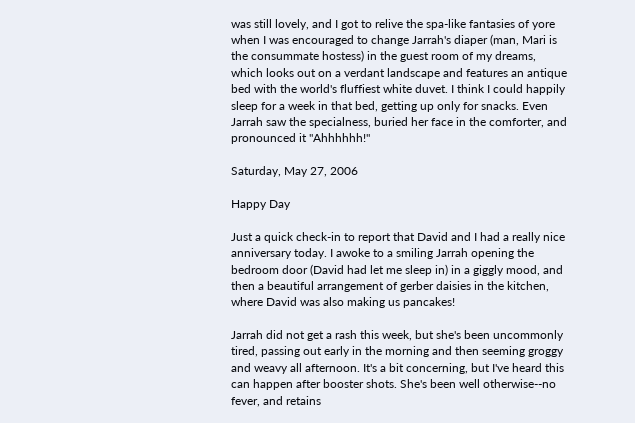was still lovely, and I got to relive the spa-like fantasies of yore when I was encouraged to change Jarrah's diaper (man, Mari is the consummate hostess) in the guest room of my dreams, which looks out on a verdant landscape and features an antique bed with the world's fluffiest white duvet. I think I could happily sleep for a week in that bed, getting up only for snacks. Even Jarrah saw the specialness, buried her face in the comforter, and pronounced it "Ahhhhhh!"

Saturday, May 27, 2006

Happy Day

Just a quick check-in to report that David and I had a really nice anniversary today. I awoke to a smiling Jarrah opening the bedroom door (David had let me sleep in) in a giggly mood, and then a beautiful arrangement of gerber daisies in the kitchen, where David was also making us pancakes!

Jarrah did not get a rash this week, but she's been uncommonly tired, passing out early in the morning and then seeming groggy and weavy all afternoon. It's a bit concerning, but I've heard this can happen after booster shots. She's been well otherwise--no fever, and retains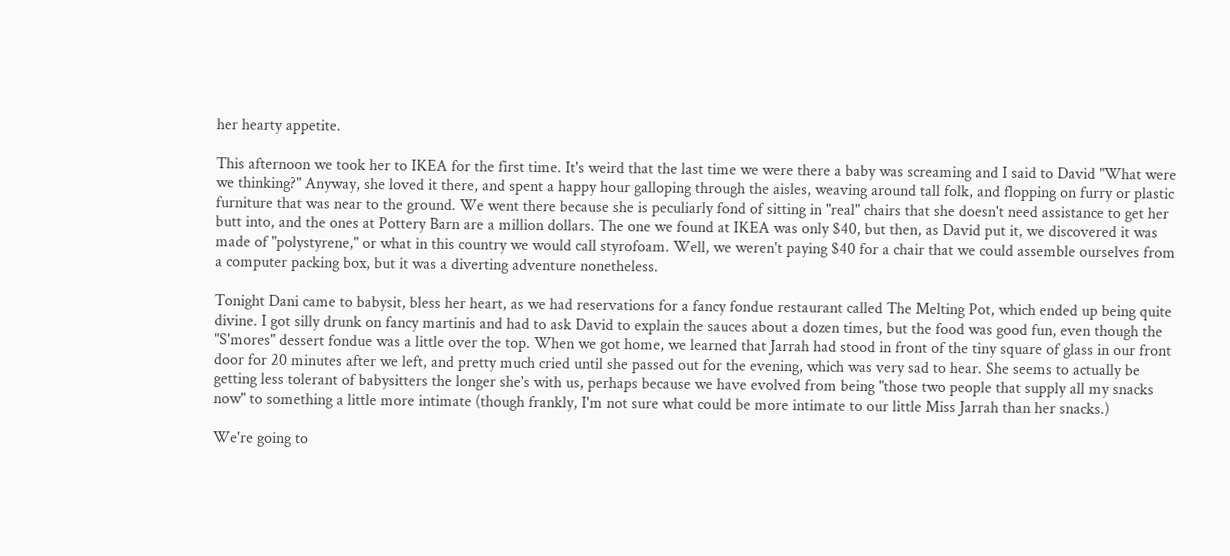her hearty appetite.

This afternoon we took her to IKEA for the first time. It's weird that the last time we were there a baby was screaming and I said to David "What were we thinking?" Anyway, she loved it there, and spent a happy hour galloping through the aisles, weaving around tall folk, and flopping on furry or plastic furniture that was near to the ground. We went there because she is peculiarly fond of sitting in "real" chairs that she doesn't need assistance to get her butt into, and the ones at Pottery Barn are a million dollars. The one we found at IKEA was only $40, but then, as David put it, we discovered it was made of "polystyrene," or what in this country we would call styrofoam. Well, we weren't paying $40 for a chair that we could assemble ourselves from a computer packing box, but it was a diverting adventure nonetheless.

Tonight Dani came to babysit, bless her heart, as we had reservations for a fancy fondue restaurant called The Melting Pot, which ended up being quite divine. I got silly drunk on fancy martinis and had to ask David to explain the sauces about a dozen times, but the food was good fun, even though the "S'mores" dessert fondue was a little over the top. When we got home, we learned that Jarrah had stood in front of the tiny square of glass in our front door for 20 minutes after we left, and pretty much cried until she passed out for the evening, which was very sad to hear. She seems to actually be getting less tolerant of babysitters the longer she's with us, perhaps because we have evolved from being "those two people that supply all my snacks now" to something a little more intimate (though frankly, I'm not sure what could be more intimate to our little Miss Jarrah than her snacks.)

We're going to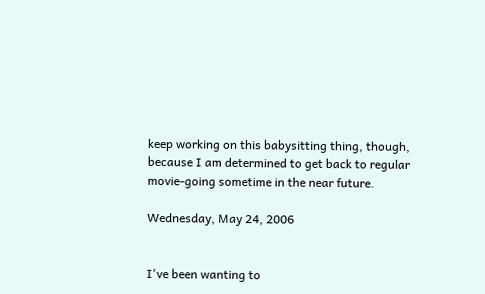keep working on this babysitting thing, though, because I am determined to get back to regular movie-going sometime in the near future.

Wednesday, May 24, 2006


I've been wanting to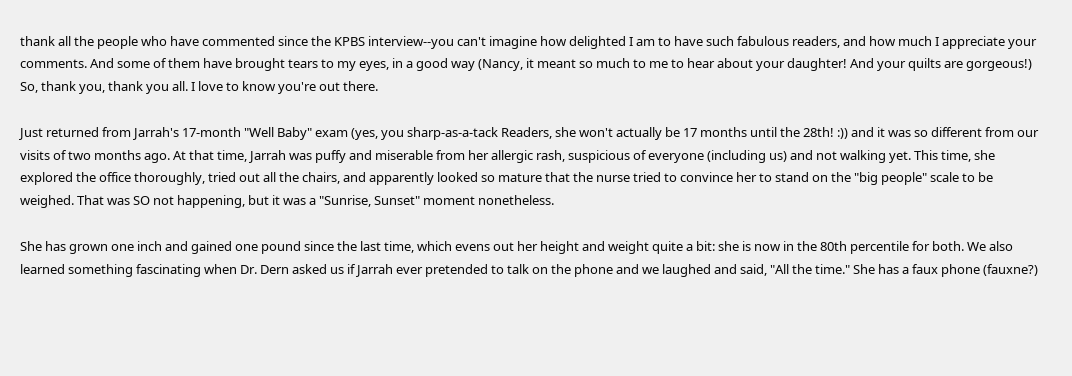thank all the people who have commented since the KPBS interview--you can't imagine how delighted I am to have such fabulous readers, and how much I appreciate your comments. And some of them have brought tears to my eyes, in a good way (Nancy, it meant so much to me to hear about your daughter! And your quilts are gorgeous!) So, thank you, thank you all. I love to know you're out there.

Just returned from Jarrah's 17-month "Well Baby" exam (yes, you sharp-as-a-tack Readers, she won't actually be 17 months until the 28th! :)) and it was so different from our visits of two months ago. At that time, Jarrah was puffy and miserable from her allergic rash, suspicious of everyone (including us) and not walking yet. This time, she explored the office thoroughly, tried out all the chairs, and apparently looked so mature that the nurse tried to convince her to stand on the "big people" scale to be weighed. That was SO not happening, but it was a "Sunrise, Sunset" moment nonetheless.

She has grown one inch and gained one pound since the last time, which evens out her height and weight quite a bit: she is now in the 80th percentile for both. We also learned something fascinating when Dr. Dern asked us if Jarrah ever pretended to talk on the phone and we laughed and said, "All the time." She has a faux phone (fauxne?)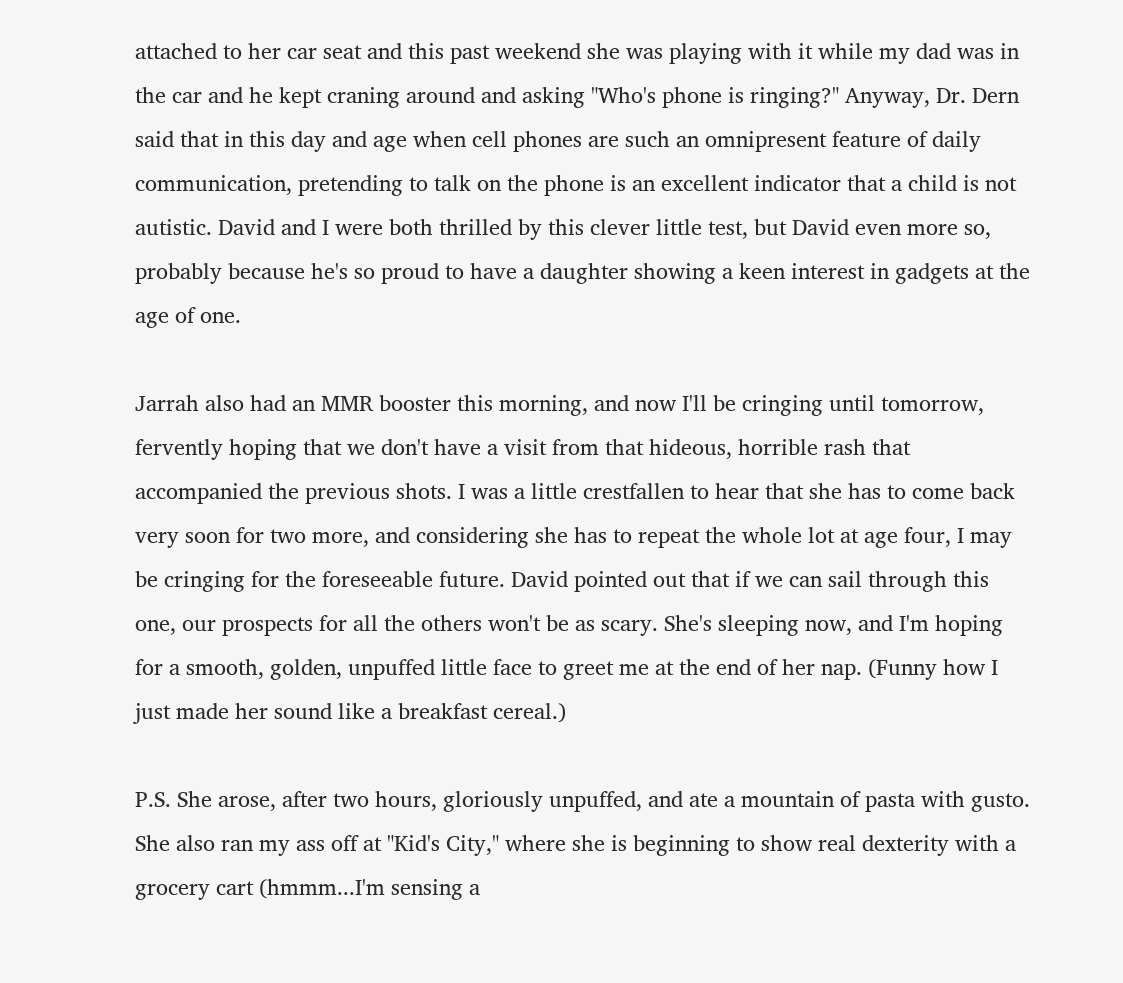attached to her car seat and this past weekend she was playing with it while my dad was in the car and he kept craning around and asking "Who's phone is ringing?" Anyway, Dr. Dern said that in this day and age when cell phones are such an omnipresent feature of daily communication, pretending to talk on the phone is an excellent indicator that a child is not autistic. David and I were both thrilled by this clever little test, but David even more so, probably because he's so proud to have a daughter showing a keen interest in gadgets at the age of one.

Jarrah also had an MMR booster this morning, and now I'll be cringing until tomorrow, fervently hoping that we don't have a visit from that hideous, horrible rash that accompanied the previous shots. I was a little crestfallen to hear that she has to come back very soon for two more, and considering she has to repeat the whole lot at age four, I may be cringing for the foreseeable future. David pointed out that if we can sail through this one, our prospects for all the others won't be as scary. She's sleeping now, and I'm hoping for a smooth, golden, unpuffed little face to greet me at the end of her nap. (Funny how I just made her sound like a breakfast cereal.)

P.S. She arose, after two hours, gloriously unpuffed, and ate a mountain of pasta with gusto. She also ran my ass off at "Kid's City," where she is beginning to show real dexterity with a grocery cart (hmmm...I'm sensing a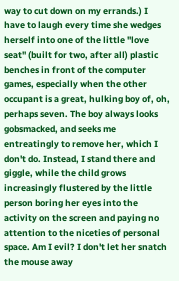way to cut down on my errands.) I have to laugh every time she wedges herself into one of the little "love seat" (built for two, after all) plastic benches in front of the computer games, especially when the other occupant is a great, hulking boy of, oh, perhaps seven. The boy always looks gobsmacked, and seeks me entreatingly to remove her, which I don't do. Instead, I stand there and giggle, while the child grows increasingly flustered by the little person boring her eyes into the activity on the screen and paying no attention to the niceties of personal space. Am I evil? I don't let her snatch the mouse away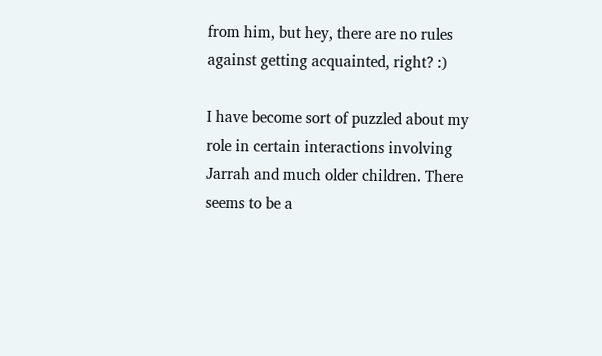from him, but hey, there are no rules against getting acquainted, right? :)

I have become sort of puzzled about my role in certain interactions involving Jarrah and much older children. There seems to be a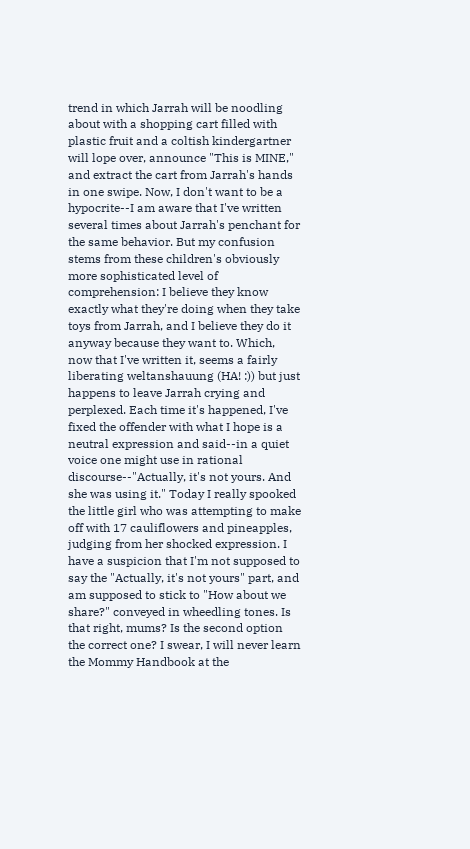trend in which Jarrah will be noodling about with a shopping cart filled with plastic fruit and a coltish kindergartner will lope over, announce "This is MINE," and extract the cart from Jarrah's hands in one swipe. Now, I don't want to be a hypocrite--I am aware that I've written several times about Jarrah's penchant for the same behavior. But my confusion stems from these children's obviously more sophisticated level of comprehension: I believe they know exactly what they're doing when they take toys from Jarrah, and I believe they do it anyway because they want to. Which, now that I've written it, seems a fairly liberating weltanshauung (HA! :)) but just happens to leave Jarrah crying and perplexed. Each time it's happened, I've fixed the offender with what I hope is a neutral expression and said--in a quiet voice one might use in rational discourse--"Actually, it's not yours. And she was using it." Today I really spooked the little girl who was attempting to make off with 17 cauliflowers and pineapples, judging from her shocked expression. I have a suspicion that I'm not supposed to say the "Actually, it's not yours" part, and am supposed to stick to "How about we share?" conveyed in wheedling tones. Is that right, mums? Is the second option the correct one? I swear, I will never learn the Mommy Handbook at the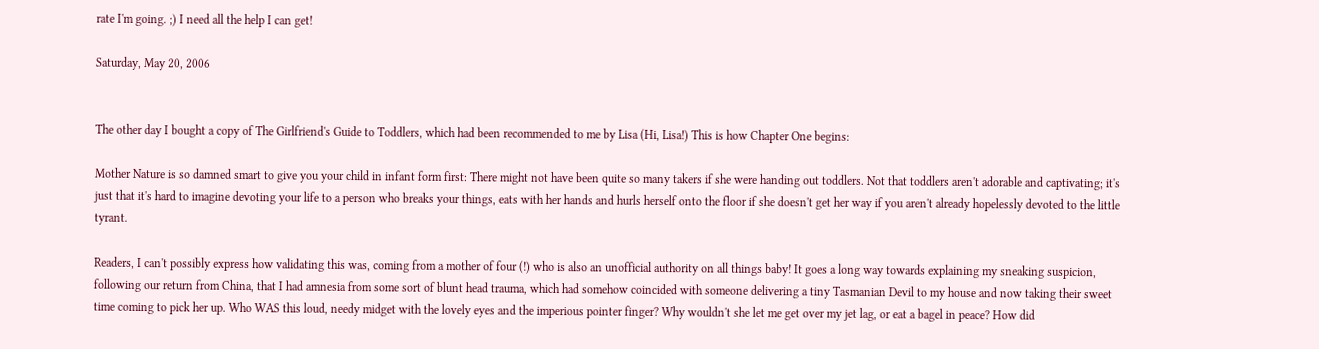rate I'm going. ;) I need all the help I can get!

Saturday, May 20, 2006


The other day I bought a copy of The Girlfriend's Guide to Toddlers, which had been recommended to me by Lisa (Hi, Lisa!) This is how Chapter One begins:

Mother Nature is so damned smart to give you your child in infant form first: There might not have been quite so many takers if she were handing out toddlers. Not that toddlers aren't adorable and captivating; it's just that it's hard to imagine devoting your life to a person who breaks your things, eats with her hands and hurls herself onto the floor if she doesn't get her way if you aren't already hopelessly devoted to the little tyrant.

Readers, I can't possibly express how validating this was, coming from a mother of four (!) who is also an unofficial authority on all things baby! It goes a long way towards explaining my sneaking suspicion, following our return from China, that I had amnesia from some sort of blunt head trauma, which had somehow coincided with someone delivering a tiny Tasmanian Devil to my house and now taking their sweet time coming to pick her up. Who WAS this loud, needy midget with the lovely eyes and the imperious pointer finger? Why wouldn't she let me get over my jet lag, or eat a bagel in peace? How did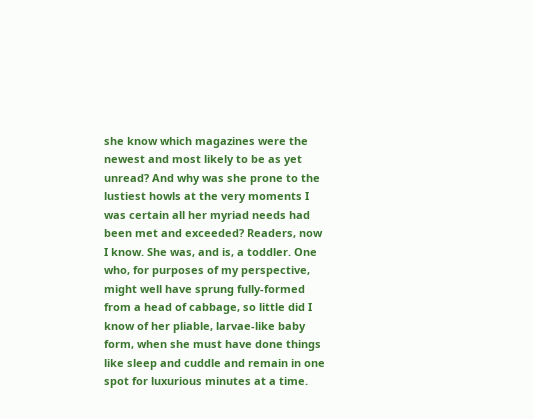she know which magazines were the newest and most likely to be as yet unread? And why was she prone to the lustiest howls at the very moments I was certain all her myriad needs had been met and exceeded? Readers, now I know. She was, and is, a toddler. One who, for purposes of my perspective, might well have sprung fully-formed from a head of cabbage, so little did I know of her pliable, larvae-like baby form, when she must have done things like sleep and cuddle and remain in one spot for luxurious minutes at a time.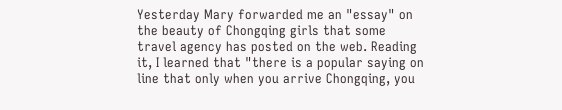Yesterday Mary forwarded me an "essay" on the beauty of Chongqing girls that some travel agency has posted on the web. Reading it, I learned that "there is a popular saying on line that only when you arrive Chongqing, you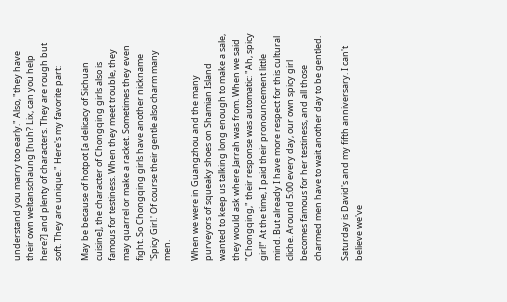understand you marry too early." Also, "they have their own weltanschaung [huh? Lix, can you help here?] and plenty of characters. They are rough but soft. They are unique." Here's my favorite part:

May be because of hotpot [a delicacy of Sichuan cuisine], the character of Chongqing girls also is famous for testiness. When they meet trouble, they may quarrel or make a racket. Sometimes they even fight. So Chongqing girls have another nickname 'Spicy Girl.' Of course their gentle also charm many men.

When we were in Guangzhou and the many purveyors of squeaky shoes on Shamian Island wanted to keep us talking long enough to make a sale, they would ask where Jarrah was from. When we said "Chongqing," their response was automatic: "Ah, spicy girl!" At the time, I paid their pronouncement little mind. But already I have more respect for this cultural cliche. Around 5:00 every day, our own spicy girl becomes famous for her testiness, and all those charmed men have to wait another day to be gentled.

Saturday is David's and my fifth anniversary. I can't believe we've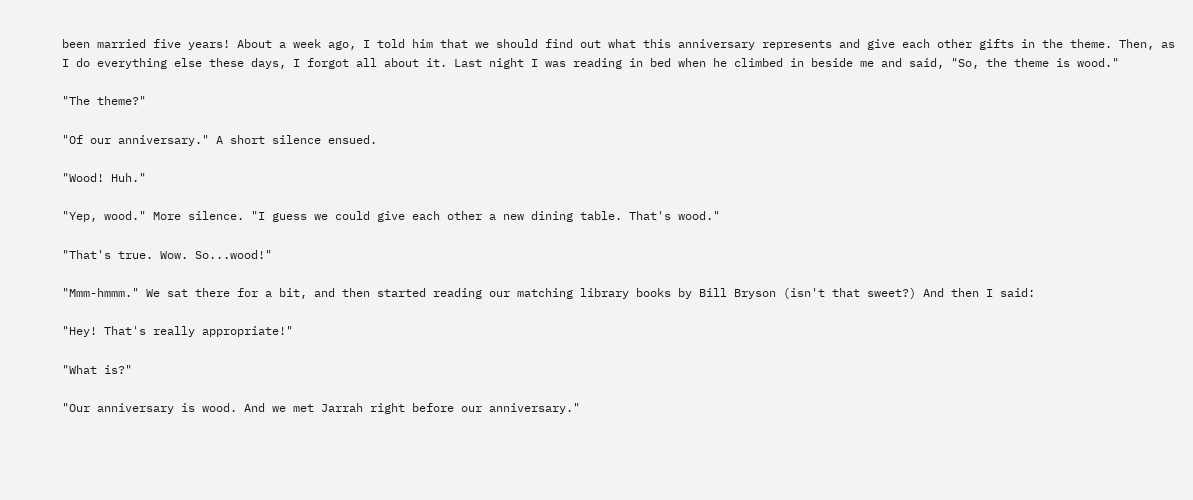been married five years! About a week ago, I told him that we should find out what this anniversary represents and give each other gifts in the theme. Then, as I do everything else these days, I forgot all about it. Last night I was reading in bed when he climbed in beside me and said, "So, the theme is wood."

"The theme?"

"Of our anniversary." A short silence ensued.

"Wood! Huh."

"Yep, wood." More silence. "I guess we could give each other a new dining table. That's wood."

"That's true. Wow. So...wood!"

"Mmm-hmmm." We sat there for a bit, and then started reading our matching library books by Bill Bryson (isn't that sweet?) And then I said:

"Hey! That's really appropriate!"

"What is?"

"Our anniversary is wood. And we met Jarrah right before our anniversary."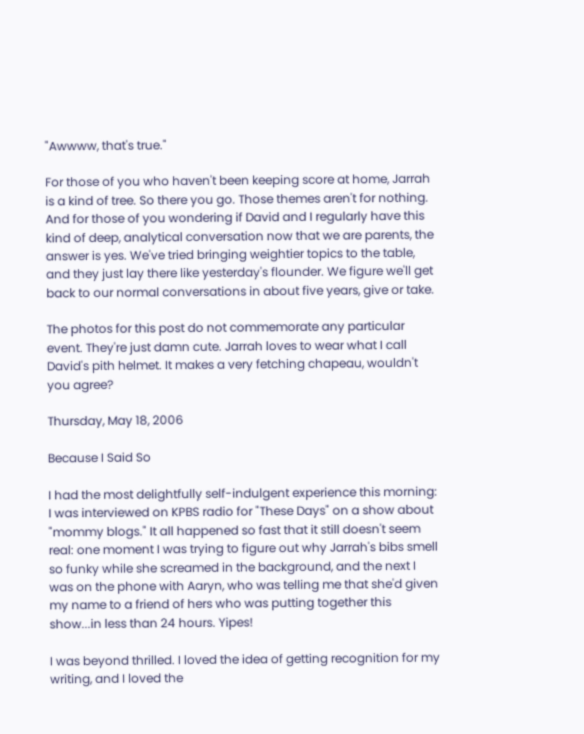"Awwww, that's true."

For those of you who haven't been keeping score at home, Jarrah is a kind of tree. So there you go. Those themes aren't for nothing. And for those of you wondering if David and I regularly have this kind of deep, analytical conversation now that we are parents, the answer is yes. We've tried bringing weightier topics to the table, and they just lay there like yesterday's flounder. We figure we'll get back to our normal conversations in about five years, give or take.

The photos for this post do not commemorate any particular event. They're just damn cute. Jarrah loves to wear what I call David's pith helmet. It makes a very fetching chapeau, wouldn't you agree?

Thursday, May 18, 2006

Because I Said So

I had the most delightfully self-indulgent experience this morning: I was interviewed on KPBS radio for "These Days" on a show about "mommy blogs." It all happened so fast that it still doesn't seem real: one moment I was trying to figure out why Jarrah's bibs smell so funky while she screamed in the background, and the next I was on the phone with Aaryn, who was telling me that she'd given my name to a friend of hers who was putting together this show...in less than 24 hours. Yipes!

I was beyond thrilled. I loved the idea of getting recognition for my writing, and I loved the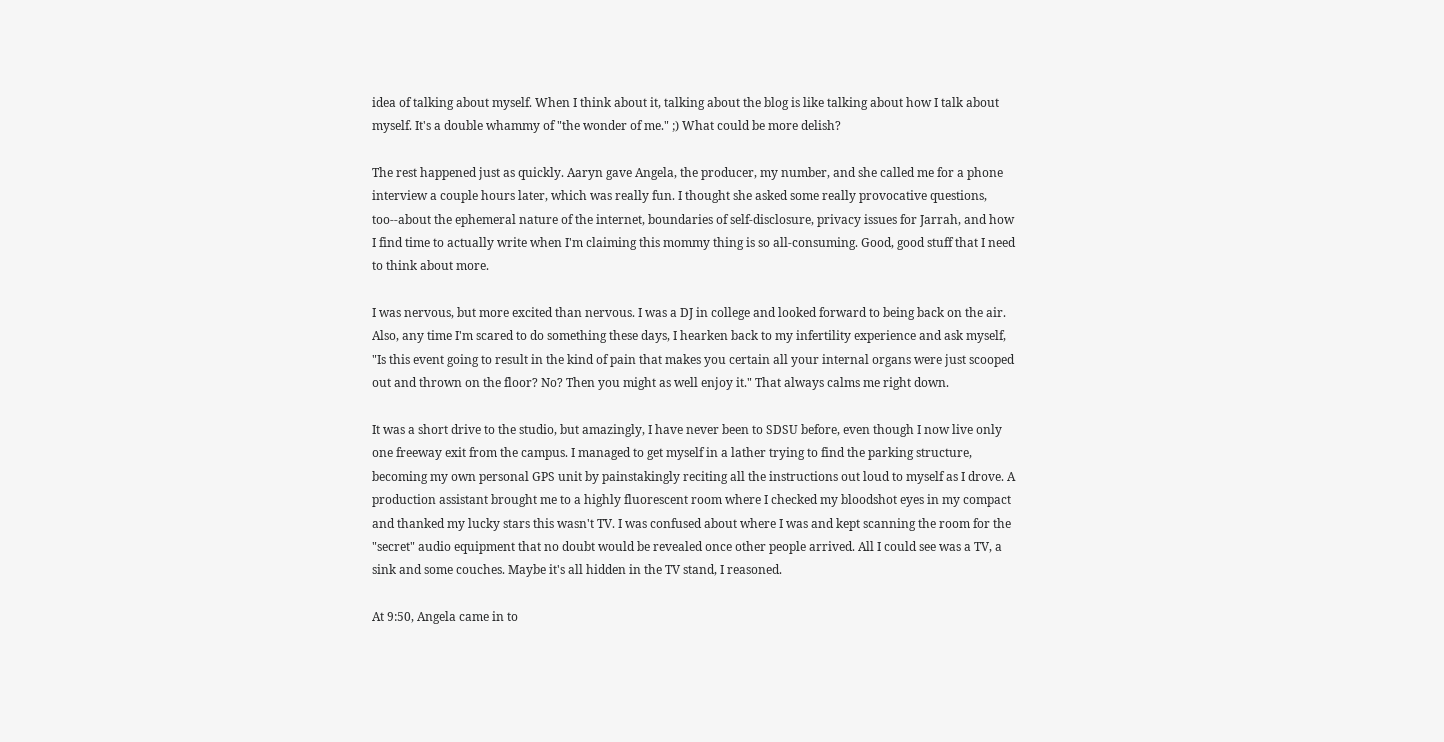idea of talking about myself. When I think about it, talking about the blog is like talking about how I talk about myself. It's a double whammy of "the wonder of me." ;) What could be more delish?

The rest happened just as quickly. Aaryn gave Angela, the producer, my number, and she called me for a phone interview a couple hours later, which was really fun. I thought she asked some really provocative questions, too--about the ephemeral nature of the internet, boundaries of self-disclosure, privacy issues for Jarrah, and how I find time to actually write when I'm claiming this mommy thing is so all-consuming. Good, good stuff that I need to think about more.

I was nervous, but more excited than nervous. I was a DJ in college and looked forward to being back on the air. Also, any time I'm scared to do something these days, I hearken back to my infertility experience and ask myself, "Is this event going to result in the kind of pain that makes you certain all your internal organs were just scooped out and thrown on the floor? No? Then you might as well enjoy it." That always calms me right down.

It was a short drive to the studio, but amazingly, I have never been to SDSU before, even though I now live only one freeway exit from the campus. I managed to get myself in a lather trying to find the parking structure, becoming my own personal GPS unit by painstakingly reciting all the instructions out loud to myself as I drove. A production assistant brought me to a highly fluorescent room where I checked my bloodshot eyes in my compact and thanked my lucky stars this wasn't TV. I was confused about where I was and kept scanning the room for the "secret" audio equipment that no doubt would be revealed once other people arrived. All I could see was a TV, a sink and some couches. Maybe it's all hidden in the TV stand, I reasoned.

At 9:50, Angela came in to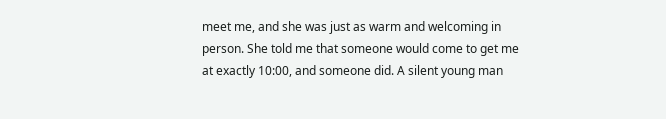meet me, and she was just as warm and welcoming in person. She told me that someone would come to get me at exactly 10:00, and someone did. A silent young man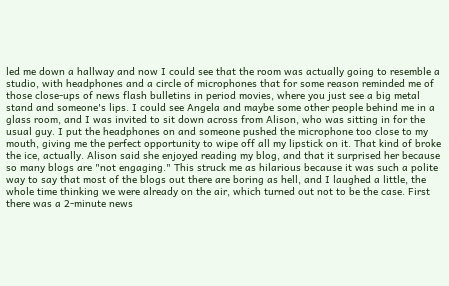led me down a hallway and now I could see that the room was actually going to resemble a studio, with headphones and a circle of microphones that for some reason reminded me of those close-ups of news flash bulletins in period movies, where you just see a big metal stand and someone's lips. I could see Angela and maybe some other people behind me in a glass room, and I was invited to sit down across from Alison, who was sitting in for the usual guy. I put the headphones on and someone pushed the microphone too close to my mouth, giving me the perfect opportunity to wipe off all my lipstick on it. That kind of broke the ice, actually. Alison said she enjoyed reading my blog, and that it surprised her because so many blogs are "not engaging." This struck me as hilarious because it was such a polite way to say that most of the blogs out there are boring as hell, and I laughed a little, the whole time thinking we were already on the air, which turned out not to be the case. First there was a 2-minute news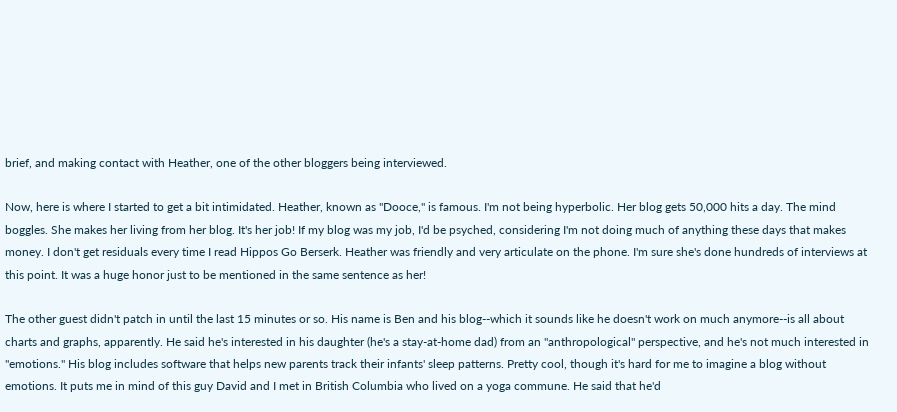brief, and making contact with Heather, one of the other bloggers being interviewed.

Now, here is where I started to get a bit intimidated. Heather, known as "Dooce," is famous. I'm not being hyperbolic. Her blog gets 50,000 hits a day. The mind boggles. She makes her living from her blog. It's her job! If my blog was my job, I'd be psyched, considering I'm not doing much of anything these days that makes money. I don't get residuals every time I read Hippos Go Berserk. Heather was friendly and very articulate on the phone. I'm sure she's done hundreds of interviews at this point. It was a huge honor just to be mentioned in the same sentence as her!

The other guest didn't patch in until the last 15 minutes or so. His name is Ben and his blog--which it sounds like he doesn't work on much anymore--is all about charts and graphs, apparently. He said he's interested in his daughter (he's a stay-at-home dad) from an "anthropological" perspective, and he's not much interested in "emotions." His blog includes software that helps new parents track their infants' sleep patterns. Pretty cool, though it's hard for me to imagine a blog without emotions. It puts me in mind of this guy David and I met in British Columbia who lived on a yoga commune. He said that he'd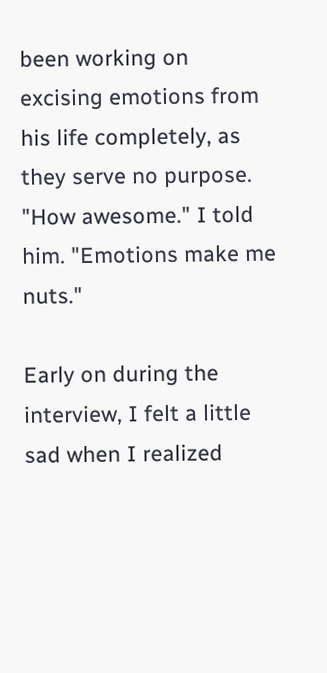been working on excising emotions from his life completely, as they serve no purpose. "How awesome." I told him. "Emotions make me nuts."

Early on during the interview, I felt a little sad when I realized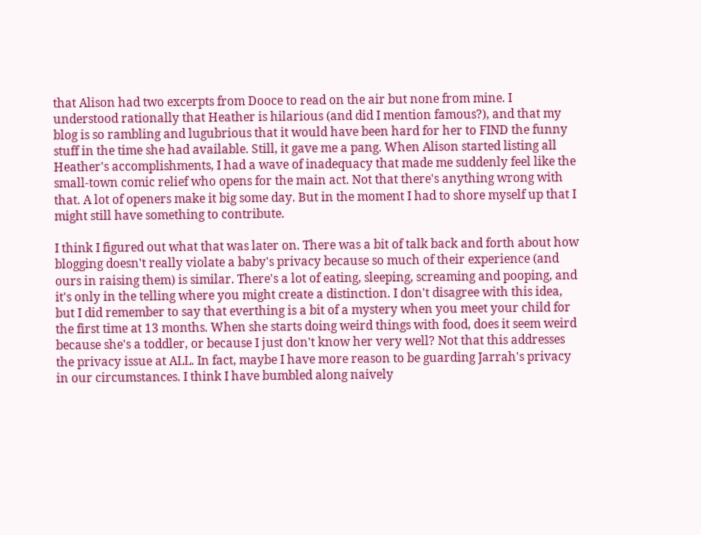that Alison had two excerpts from Dooce to read on the air but none from mine. I understood rationally that Heather is hilarious (and did I mention famous?), and that my blog is so rambling and lugubrious that it would have been hard for her to FIND the funny stuff in the time she had available. Still, it gave me a pang. When Alison started listing all Heather's accomplishments, I had a wave of inadequacy that made me suddenly feel like the small-town comic relief who opens for the main act. Not that there's anything wrong with that. A lot of openers make it big some day. But in the moment I had to shore myself up that I might still have something to contribute.

I think I figured out what that was later on. There was a bit of talk back and forth about how blogging doesn't really violate a baby's privacy because so much of their experience (and ours in raising them) is similar. There's a lot of eating, sleeping, screaming and pooping, and it's only in the telling where you might create a distinction. I don't disagree with this idea, but I did remember to say that everthing is a bit of a mystery when you meet your child for the first time at 13 months. When she starts doing weird things with food, does it seem weird because she's a toddler, or because I just don't know her very well? Not that this addresses the privacy issue at ALL. In fact, maybe I have more reason to be guarding Jarrah's privacy in our circumstances. I think I have bumbled along naively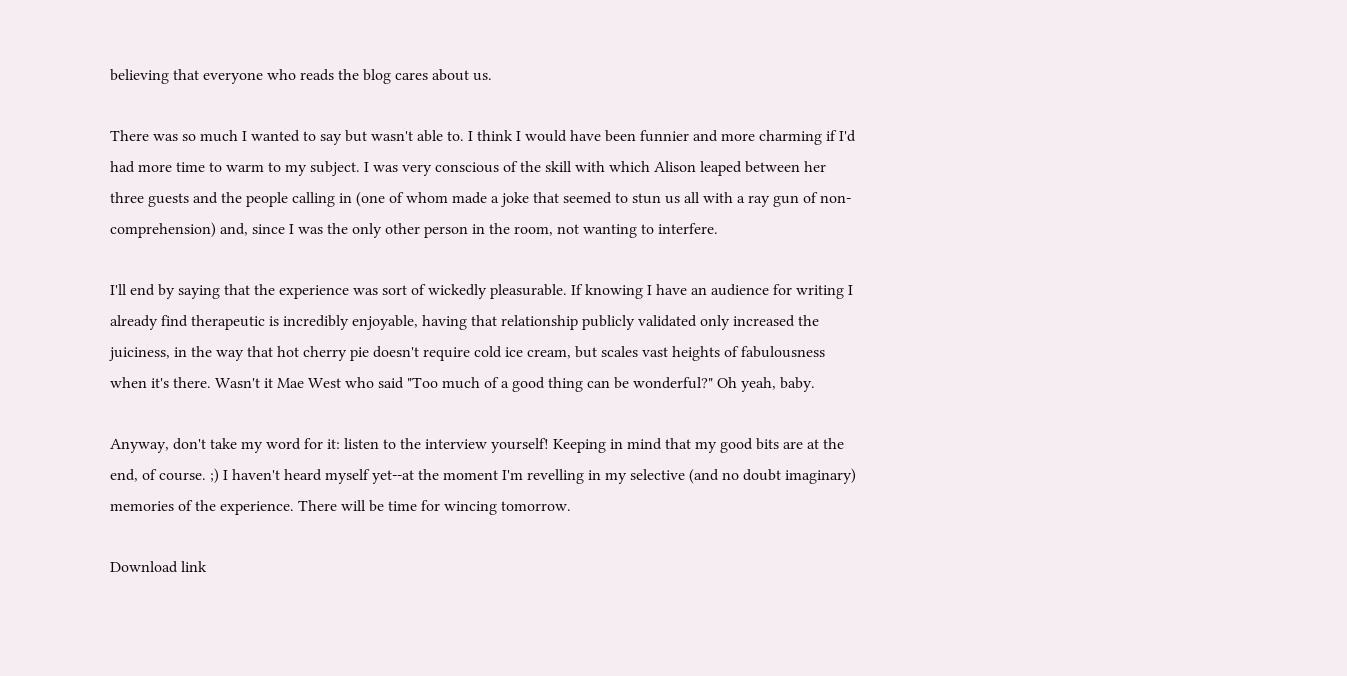believing that everyone who reads the blog cares about us.

There was so much I wanted to say but wasn't able to. I think I would have been funnier and more charming if I'd had more time to warm to my subject. I was very conscious of the skill with which Alison leaped between her three guests and the people calling in (one of whom made a joke that seemed to stun us all with a ray gun of non-comprehension) and, since I was the only other person in the room, not wanting to interfere.

I'll end by saying that the experience was sort of wickedly pleasurable. If knowing I have an audience for writing I already find therapeutic is incredibly enjoyable, having that relationship publicly validated only increased the juiciness, in the way that hot cherry pie doesn't require cold ice cream, but scales vast heights of fabulousness when it's there. Wasn't it Mae West who said "Too much of a good thing can be wonderful?" Oh yeah, baby.

Anyway, don't take my word for it: listen to the interview yourself! Keeping in mind that my good bits are at the end, of course. ;) I haven't heard myself yet--at the moment I'm revelling in my selective (and no doubt imaginary) memories of the experience. There will be time for wincing tomorrow.

Download link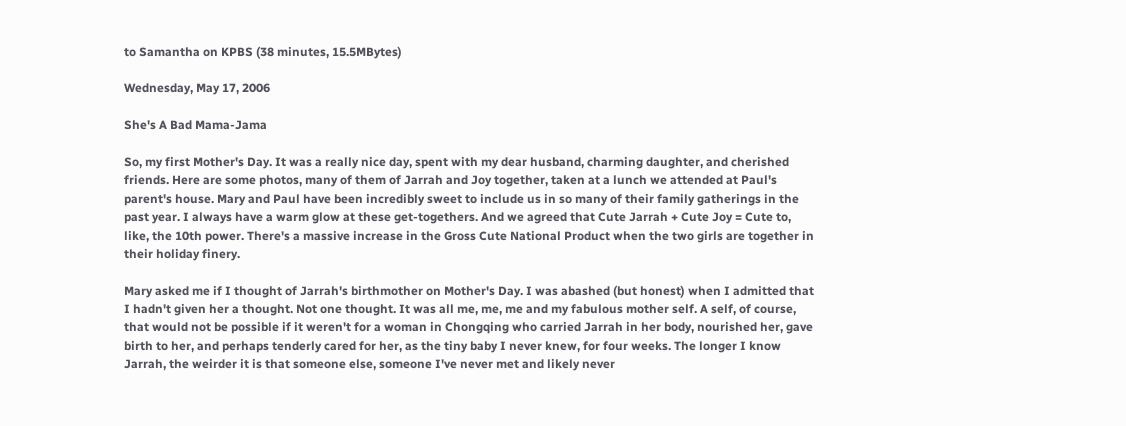to Samantha on KPBS (38 minutes, 15.5MBytes)

Wednesday, May 17, 2006

She's A Bad Mama-Jama

So, my first Mother's Day. It was a really nice day, spent with my dear husband, charming daughter, and cherished friends. Here are some photos, many of them of Jarrah and Joy together, taken at a lunch we attended at Paul's parent's house. Mary and Paul have been incredibly sweet to include us in so many of their family gatherings in the past year. I always have a warm glow at these get-togethers. And we agreed that Cute Jarrah + Cute Joy = Cute to, like, the 10th power. There's a massive increase in the Gross Cute National Product when the two girls are together in their holiday finery.

Mary asked me if I thought of Jarrah's birthmother on Mother's Day. I was abashed (but honest) when I admitted that I hadn't given her a thought. Not one thought. It was all me, me, me and my fabulous mother self. A self, of course, that would not be possible if it weren't for a woman in Chongqing who carried Jarrah in her body, nourished her, gave birth to her, and perhaps tenderly cared for her, as the tiny baby I never knew, for four weeks. The longer I know Jarrah, the weirder it is that someone else, someone I've never met and likely never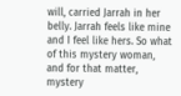will, carried Jarrah in her belly. Jarrah feels like mine and I feel like hers. So what of this mystery woman, and for that matter, mystery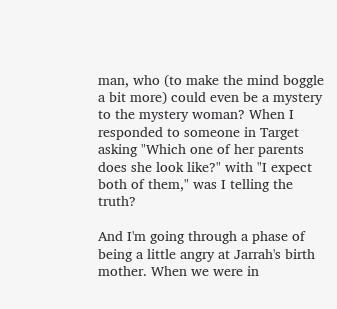man, who (to make the mind boggle a bit more) could even be a mystery to the mystery woman? When I responded to someone in Target asking "Which one of her parents does she look like?" with "I expect both of them," was I telling the truth?

And I'm going through a phase of being a little angry at Jarrah's birth mother. When we were in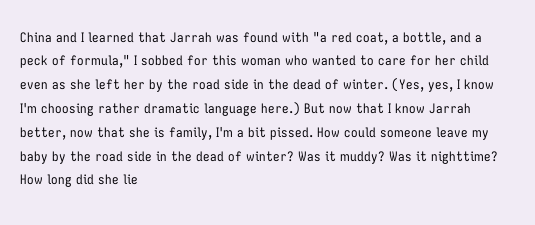China and I learned that Jarrah was found with "a red coat, a bottle, and a peck of formula," I sobbed for this woman who wanted to care for her child even as she left her by the road side in the dead of winter. (Yes, yes, I know I'm choosing rather dramatic language here.) But now that I know Jarrah better, now that she is family, I'm a bit pissed. How could someone leave my baby by the road side in the dead of winter? Was it muddy? Was it nighttime? How long did she lie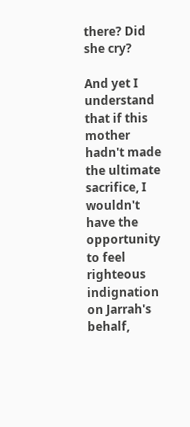there? Did she cry?

And yet I understand that if this mother hadn't made the ultimate sacrifice, I wouldn't have the opportunity to feel righteous indignation on Jarrah's behalf,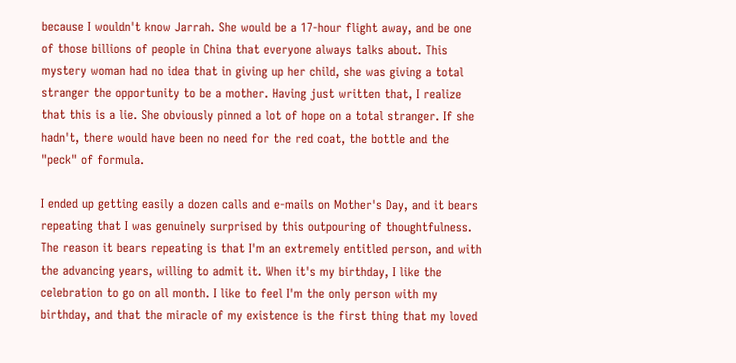because I wouldn't know Jarrah. She would be a 17-hour flight away, and be one of those billions of people in China that everyone always talks about. This mystery woman had no idea that in giving up her child, she was giving a total stranger the opportunity to be a mother. Having just written that, I realize that this is a lie. She obviously pinned a lot of hope on a total stranger. If she hadn't, there would have been no need for the red coat, the bottle and the "peck" of formula.

I ended up getting easily a dozen calls and e-mails on Mother's Day, and it bears repeating that I was genuinely surprised by this outpouring of thoughtfulness. The reason it bears repeating is that I'm an extremely entitled person, and with the advancing years, willing to admit it. When it's my birthday, I like the celebration to go on all month. I like to feel I'm the only person with my birthday, and that the miracle of my existence is the first thing that my loved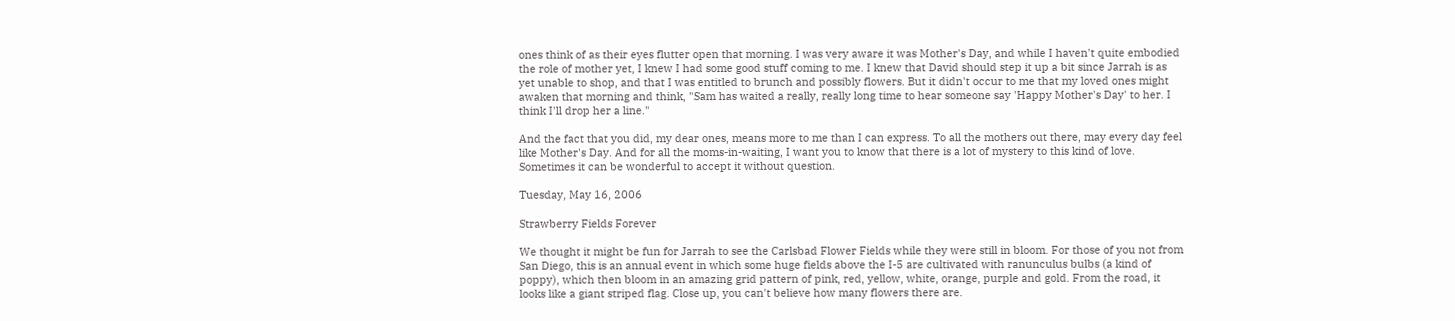ones think of as their eyes flutter open that morning. I was very aware it was Mother's Day, and while I haven't quite embodied the role of mother yet, I knew I had some good stuff coming to me. I knew that David should step it up a bit since Jarrah is as yet unable to shop, and that I was entitled to brunch and possibly flowers. But it didn't occur to me that my loved ones might awaken that morning and think, "Sam has waited a really, really long time to hear someone say 'Happy Mother's Day' to her. I think I'll drop her a line."

And the fact that you did, my dear ones, means more to me than I can express. To all the mothers out there, may every day feel like Mother's Day. And for all the moms-in-waiting, I want you to know that there is a lot of mystery to this kind of love. Sometimes it can be wonderful to accept it without question.

Tuesday, May 16, 2006

Strawberry Fields Forever

We thought it might be fun for Jarrah to see the Carlsbad Flower Fields while they were still in bloom. For those of you not from San Diego, this is an annual event in which some huge fields above the I-5 are cultivated with ranunculus bulbs (a kind of poppy), which then bloom in an amazing grid pattern of pink, red, yellow, white, orange, purple and gold. From the road, it looks like a giant striped flag. Close up, you can't believe how many flowers there are.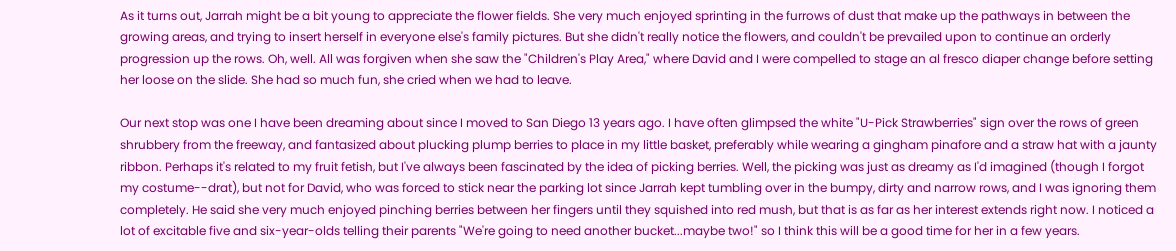As it turns out, Jarrah might be a bit young to appreciate the flower fields. She very much enjoyed sprinting in the furrows of dust that make up the pathways in between the growing areas, and trying to insert herself in everyone else's family pictures. But she didn't really notice the flowers, and couldn't be prevailed upon to continue an orderly progression up the rows. Oh, well. All was forgiven when she saw the "Children's Play Area," where David and I were compelled to stage an al fresco diaper change before setting her loose on the slide. She had so much fun, she cried when we had to leave.

Our next stop was one I have been dreaming about since I moved to San Diego 13 years ago. I have often glimpsed the white "U-Pick Strawberries" sign over the rows of green shrubbery from the freeway, and fantasized about plucking plump berries to place in my little basket, preferably while wearing a gingham pinafore and a straw hat with a jaunty ribbon. Perhaps it's related to my fruit fetish, but I've always been fascinated by the idea of picking berries. Well, the picking was just as dreamy as I'd imagined (though I forgot my costume--drat), but not for David, who was forced to stick near the parking lot since Jarrah kept tumbling over in the bumpy, dirty and narrow rows, and I was ignoring them completely. He said she very much enjoyed pinching berries between her fingers until they squished into red mush, but that is as far as her interest extends right now. I noticed a lot of excitable five and six-year-olds telling their parents "We're going to need another bucket...maybe two!" so I think this will be a good time for her in a few years.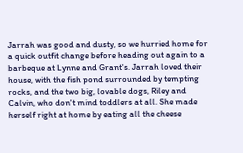Jarrah was good and dusty, so we hurried home for a quick outfit change before heading out again to a barbeque at Lynne and Grant's. Jarrah loved their house, with the fish pond surrounded by tempting rocks, and the two big, lovable dogs, Riley and Calvin, who don't mind toddlers at all. She made herself right at home by eating all the cheese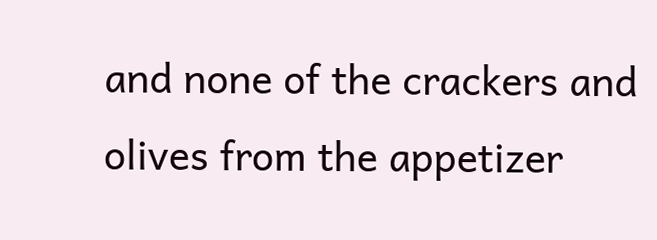and none of the crackers and olives from the appetizer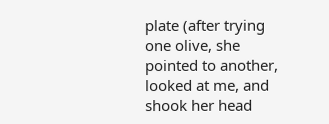plate (after trying one olive, she pointed to another, looked at me, and shook her head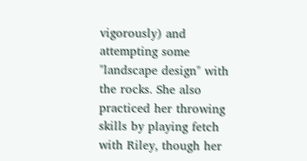vigorously) and attempting some "landscape design" with the rocks. She also practiced her throwing skills by playing fetch with Riley, though her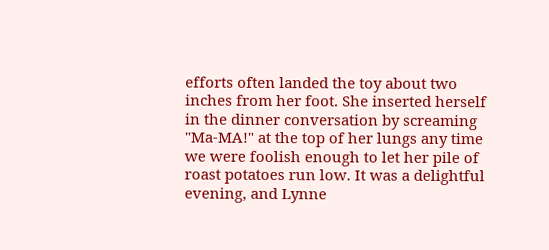efforts often landed the toy about two inches from her foot. She inserted herself in the dinner conversation by screaming "Ma-MA!" at the top of her lungs any time we were foolish enough to let her pile of roast potatoes run low. It was a delightful evening, and Lynne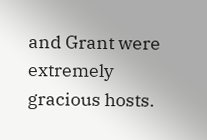and Grant were extremely gracious hosts.